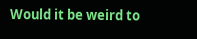Would it be weird to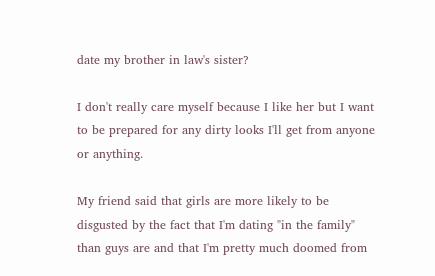date my brother in law's sister?

I don't really care myself because I like her but I want to be prepared for any dirty looks I'll get from anyone or anything.

My friend said that girls are more likely to be disgusted by the fact that I'm dating "in the family" than guys are and that I'm pretty much doomed from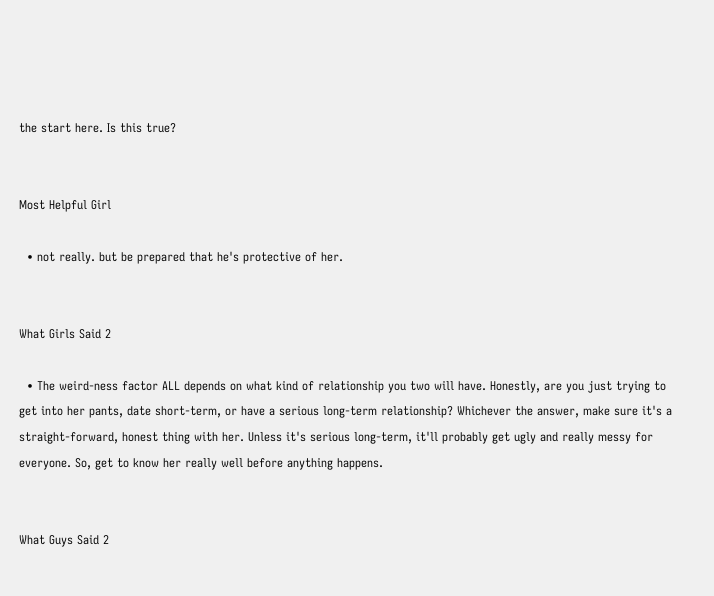the start here. Is this true?


Most Helpful Girl

  • not really. but be prepared that he's protective of her.


What Girls Said 2

  • The weird-ness factor ALL depends on what kind of relationship you two will have. Honestly, are you just trying to get into her pants, date short-term, or have a serious long-term relationship? Whichever the answer, make sure it's a straight-forward, honest thing with her. Unless it's serious long-term, it'll probably get ugly and really messy for everyone. So, get to know her really well before anything happens.


What Guys Said 2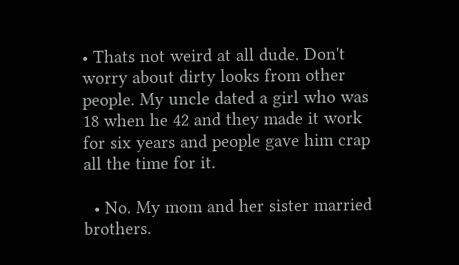• Thats not weird at all dude. Don't worry about dirty looks from other people. My uncle dated a girl who was 18 when he 42 and they made it work for six years and people gave him crap all the time for it.

  • No. My mom and her sister married brothers.